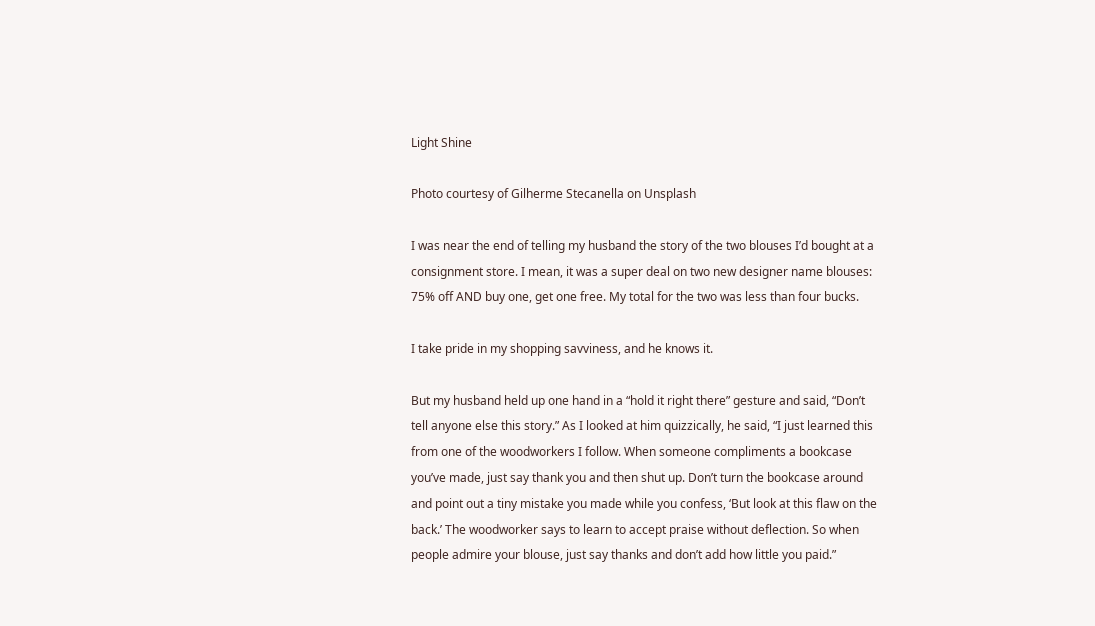Light Shine

Photo courtesy of Gilherme Stecanella on Unsplash

I was near the end of telling my husband the story of the two blouses I’d bought at a consignment store. I mean, it was a super deal on two new designer name blouses: 75% off AND buy one, get one free. My total for the two was less than four bucks.

I take pride in my shopping savviness, and he knows it.

But my husband held up one hand in a “hold it right there” gesture and said, “Don’t tell anyone else this story.” As I looked at him quizzically, he said, “I just learned this from one of the woodworkers I follow. When someone compliments a bookcase you’ve made, just say thank you and then shut up. Don’t turn the bookcase around and point out a tiny mistake you made while you confess, ‘But look at this flaw on the back.’ The woodworker says to learn to accept praise without deflection. So when people admire your blouse, just say thanks and don’t add how little you paid.”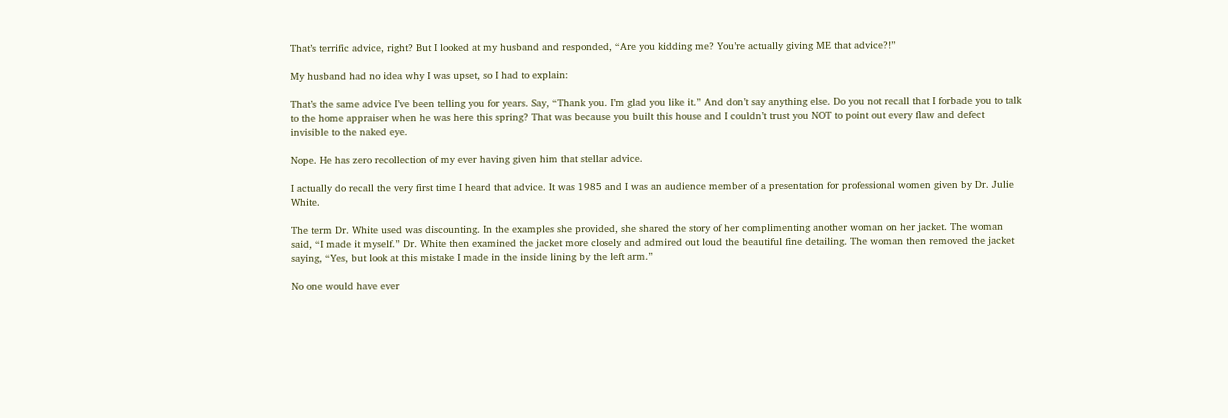That’s terrific advice, right? But I looked at my husband and responded, “Are you kidding me? You’re actually giving ME that advice?!”

My husband had no idea why I was upset, so I had to explain:

That’s the same advice I’ve been telling you for years. Say, “Thank you. I’m glad you like it.” And don’t say anything else. Do you not recall that I forbade you to talk to the home appraiser when he was here this spring? That was because you built this house and I couldn’t trust you NOT to point out every flaw and defect invisible to the naked eye.

Nope. He has zero recollection of my ever having given him that stellar advice.

I actually do recall the very first time I heard that advice. It was 1985 and I was an audience member of a presentation for professional women given by Dr. Julie White.

The term Dr. White used was discounting. In the examples she provided, she shared the story of her complimenting another woman on her jacket. The woman said, “I made it myself.” Dr. White then examined the jacket more closely and admired out loud the beautiful fine detailing. The woman then removed the jacket saying, “Yes, but look at this mistake I made in the inside lining by the left arm.”

No one would have ever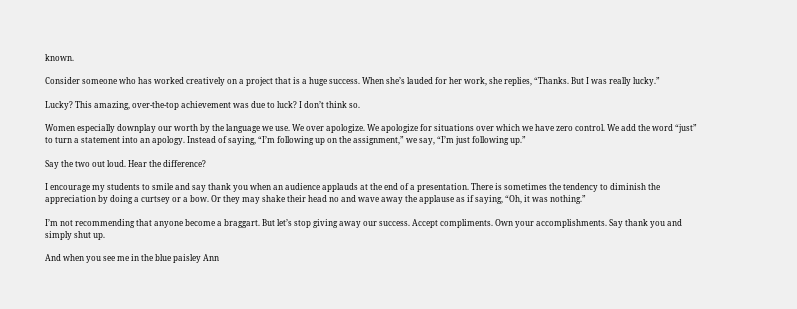known.

Consider someone who has worked creatively on a project that is a huge success. When she’s lauded for her work, she replies, “Thanks. But I was really lucky.”

Lucky? This amazing, over-the-top achievement was due to luck? I don’t think so.

Women especially downplay our worth by the language we use. We over apologize. We apologize for situations over which we have zero control. We add the word “just” to turn a statement into an apology. Instead of saying, “I’m following up on the assignment,” we say, “I’m just following up.”

Say the two out loud. Hear the difference?

I encourage my students to smile and say thank you when an audience applauds at the end of a presentation. There is sometimes the tendency to diminish the appreciation by doing a curtsey or a bow. Or they may shake their head no and wave away the applause as if saying, “Oh, it was nothing.”

I’m not recommending that anyone become a braggart. But let’s stop giving away our success. Accept compliments. Own your accomplishments. Say thank you and simply shut up.

And when you see me in the blue paisley Ann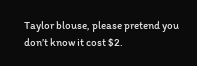Taylor blouse, please pretend you don’t know it cost $2.